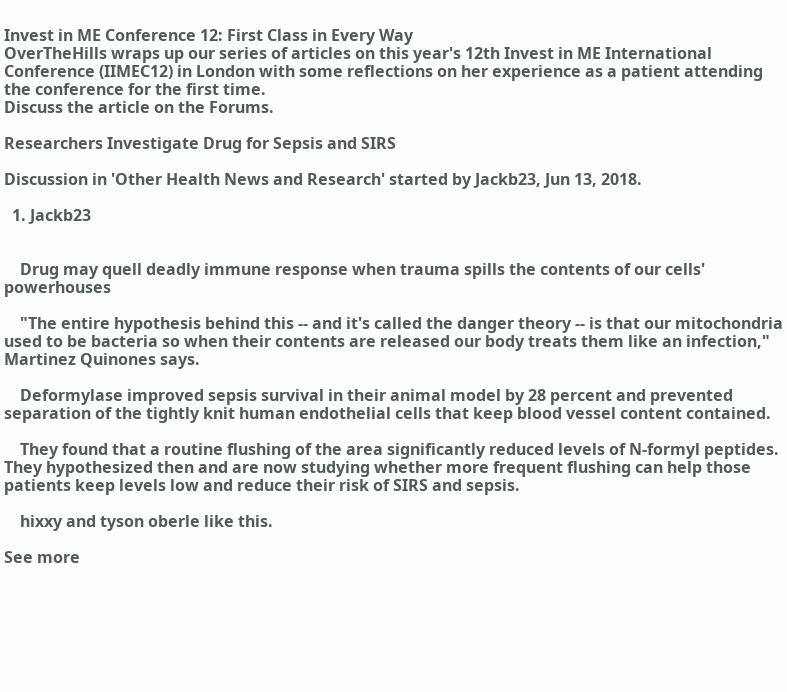Invest in ME Conference 12: First Class in Every Way
OverTheHills wraps up our series of articles on this year's 12th Invest in ME International Conference (IIMEC12) in London with some reflections on her experience as a patient attending the conference for the first time.
Discuss the article on the Forums.

Researchers Investigate Drug for Sepsis and SIRS

Discussion in 'Other Health News and Research' started by Jackb23, Jun 13, 2018.

  1. Jackb23


    Drug may quell deadly immune response when trauma spills the contents of our cells' powerhouses

    "The entire hypothesis behind this -- and it's called the danger theory -- is that our mitochondria used to be bacteria so when their contents are released our body treats them like an infection," Martinez Quinones says.

    Deformylase improved sepsis survival in their animal model by 28 percent and prevented separation of the tightly knit human endothelial cells that keep blood vessel content contained.

    They found that a routine flushing of the area significantly reduced levels of N-formyl peptides. They hypothesized then and are now studying whether more frequent flushing can help those patients keep levels low and reduce their risk of SIRS and sepsis.

    hixxy and tyson oberle like this.

See more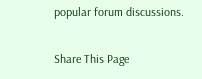popular forum discussions.

Share This Page